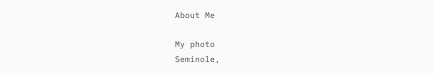About Me

My photo
Seminole,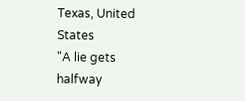Texas, United States
"A lie gets halfway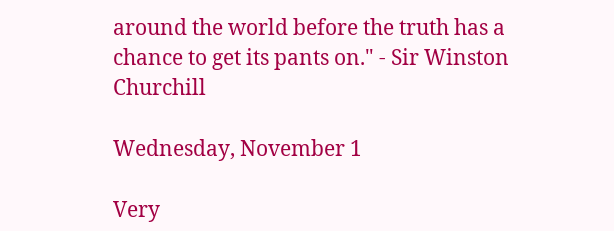around the world before the truth has a chance to get its pants on." - Sir Winston Churchill

Wednesday, November 1

Very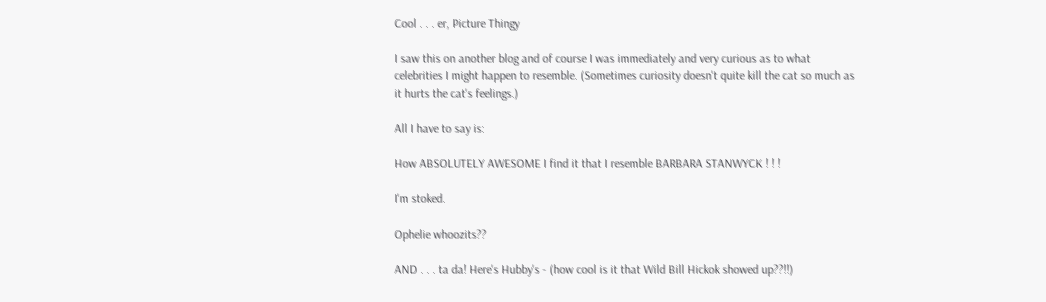Cool . . . er, Picture Thingy

I saw this on another blog and of course I was immediately and very curious as to what celebrities I might happen to resemble. (Sometimes curiosity doesn't quite kill the cat so much as it hurts the cat's feelings.)

All I have to say is:

How ABSOLUTELY AWESOME I find it that I resemble BARBARA STANWYCK ! ! !

I'm stoked.

Ophelie whoozits??

AND . . . ta da! Here's Hubby's - (how cool is it that Wild Bill Hickok showed up??!!)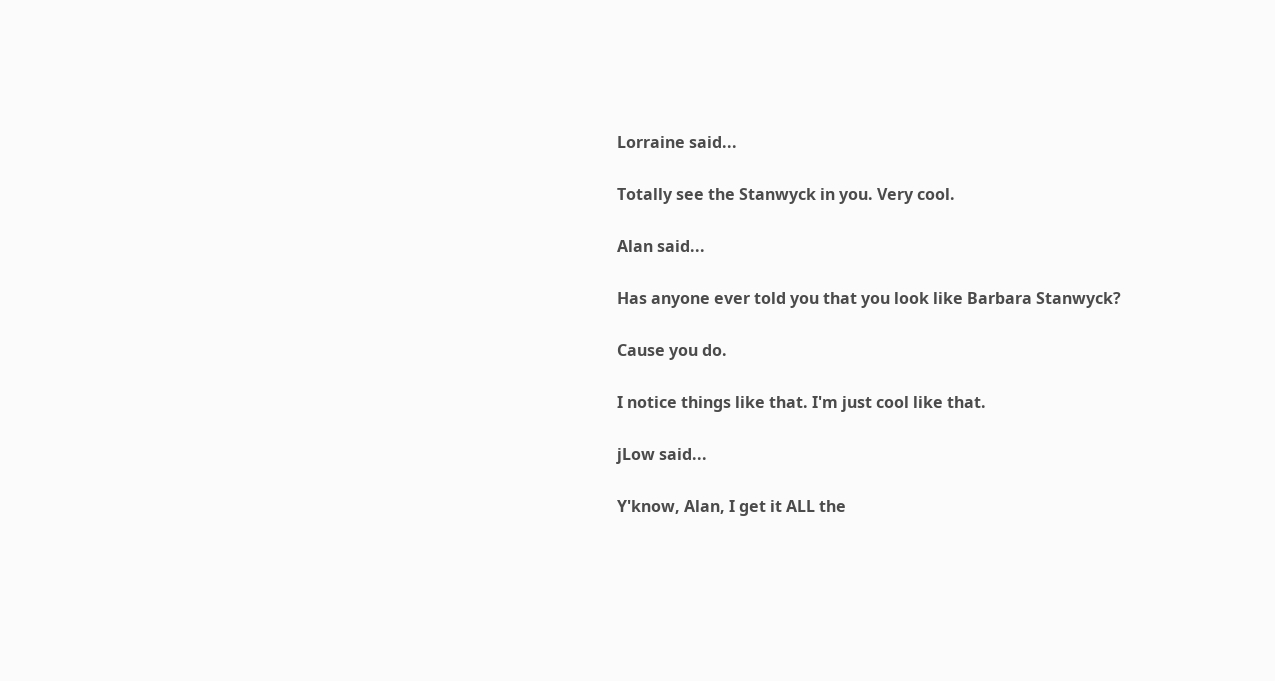Lorraine said...

Totally see the Stanwyck in you. Very cool.

Alan said...

Has anyone ever told you that you look like Barbara Stanwyck?

Cause you do.

I notice things like that. I'm just cool like that.

jLow said...

Y'know, Alan, I get it ALL the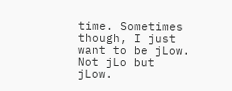time. Sometimes though, I just want to be jLow. Not jLo but jLow.